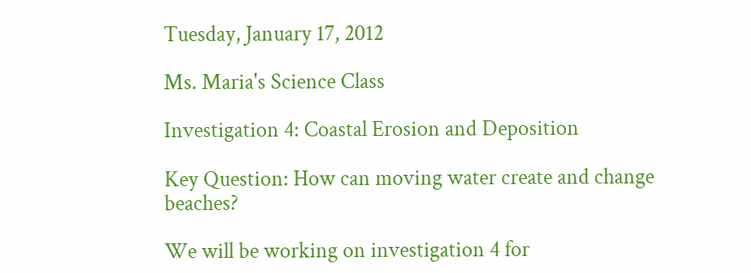Tuesday, January 17, 2012

Ms. Maria's Science Class

Investigation 4: Coastal Erosion and Deposition

Key Question: How can moving water create and change beaches?

We will be working on investigation 4 for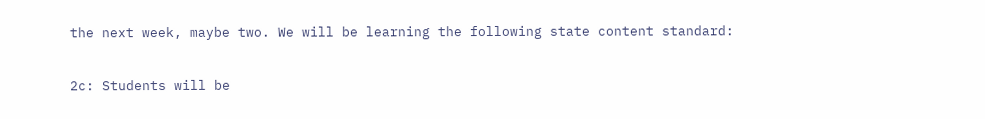the next week, maybe two. We will be learning the following state content standard:

2c: Students will be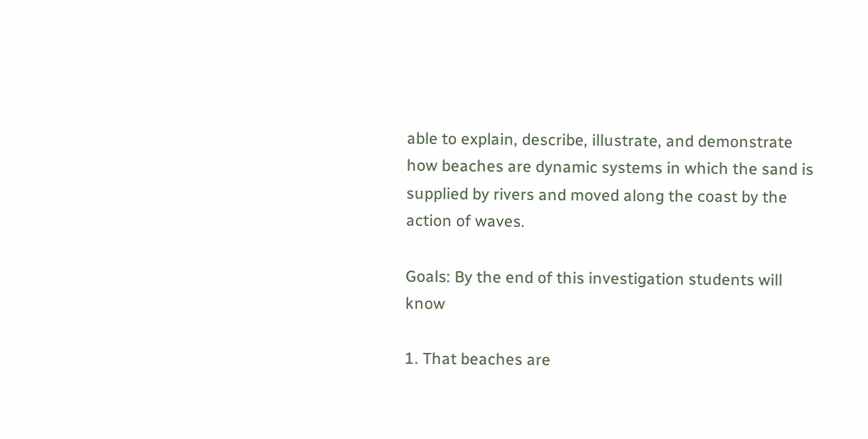able to explain, describe, illustrate, and demonstrate how beaches are dynamic systems in which the sand is supplied by rivers and moved along the coast by the action of waves.

Goals: By the end of this investigation students will know

1. That beaches are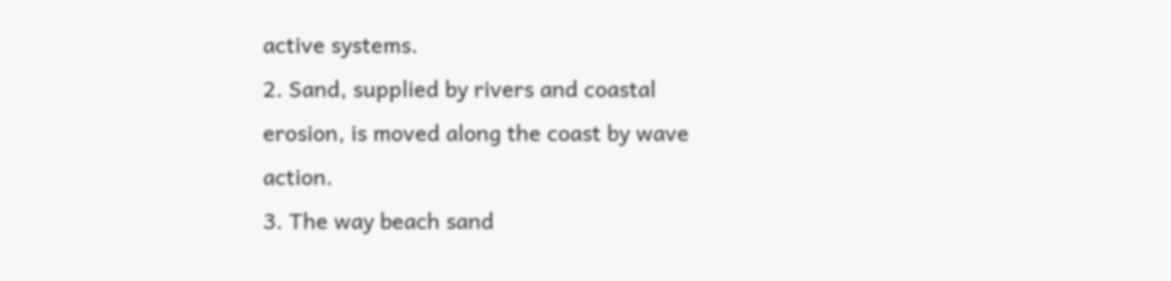active systems.
2. Sand, supplied by rivers and coastal erosion, is moved along the coast by wave action.
3. The way beach sand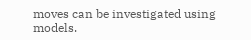moves can be investigated using models.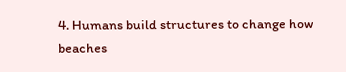4. Humans build structures to change how beaches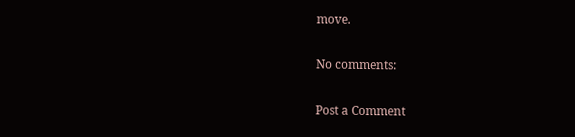move.

No comments:

Post a Comment